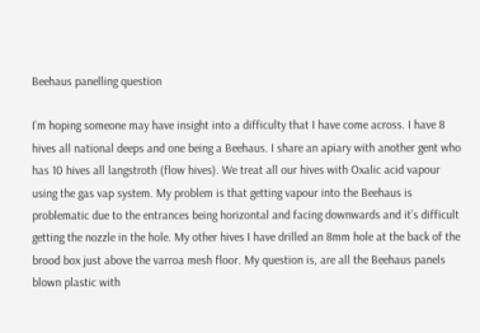Beehaus panelling question

I’m hoping someone may have insight into a difficulty that I have come across. I have 8 hives all national deeps and one being a Beehaus. I share an apiary with another gent who has 10 hives all langstroth (flow hives). We treat all our hives with Oxalic acid vapour using the gas vap system. My problem is that getting vapour into the Beehaus is problematic due to the entrances being horizontal and facing downwards and it’s difficult getting the nozzle in the hole. My other hives I have drilled an 8mm hole at the back of the brood box just above the varroa mesh floor. My question is, are all the Beehaus panels blown plastic with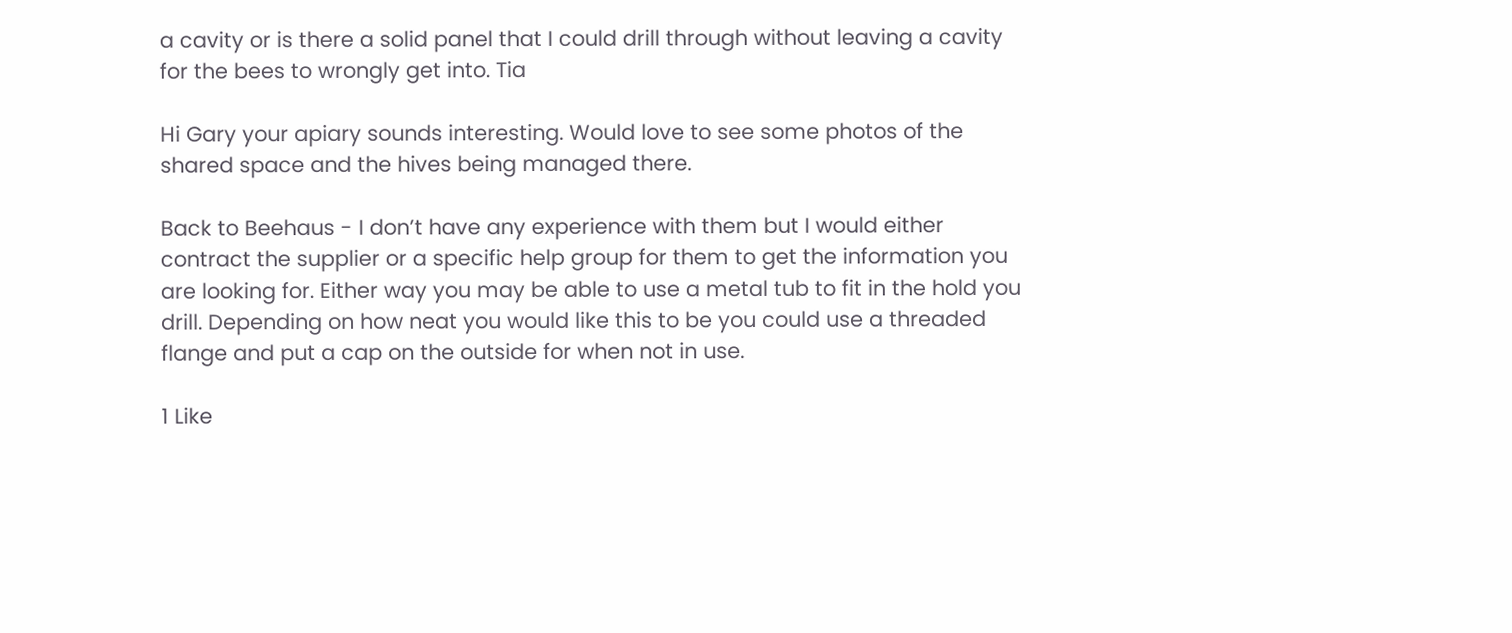a cavity or is there a solid panel that I could drill through without leaving a cavity for the bees to wrongly get into. Tia

Hi Gary your apiary sounds interesting. Would love to see some photos of the shared space and the hives being managed there.

Back to Beehaus - I don’t have any experience with them but I would either contract the supplier or a specific help group for them to get the information you are looking for. Either way you may be able to use a metal tub to fit in the hold you drill. Depending on how neat you would like this to be you could use a threaded flange and put a cap on the outside for when not in use.

1 Like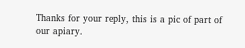Thanks for your reply, this is a pic of part of our apiary.